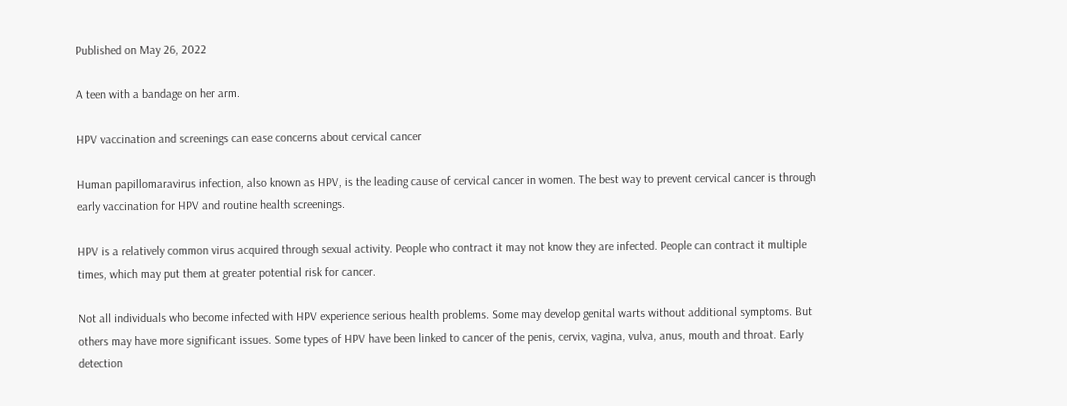Published on May 26, 2022

A teen with a bandage on her arm.

HPV vaccination and screenings can ease concerns about cervical cancer

Human papillomaravirus infection, also known as HPV, is the leading cause of cervical cancer in women. The best way to prevent cervical cancer is through early vaccination for HPV and routine health screenings.

HPV is a relatively common virus acquired through sexual activity. People who contract it may not know they are infected. People can contract it multiple times, which may put them at greater potential risk for cancer.

Not all individuals who become infected with HPV experience serious health problems. Some may develop genital warts without additional symptoms. But others may have more significant issues. Some types of HPV have been linked to cancer of the penis, cervix, vagina, vulva, anus, mouth and throat. Early detection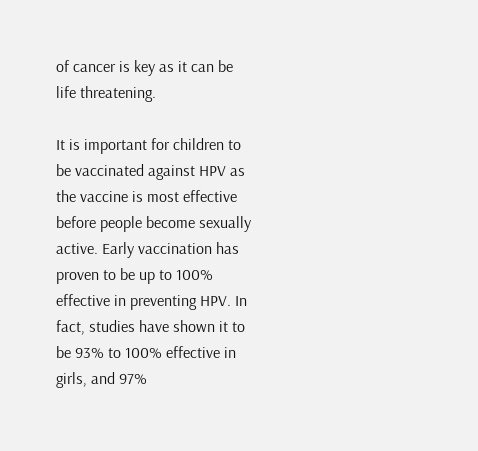of cancer is key as it can be life threatening.

It is important for children to be vaccinated against HPV as the vaccine is most effective before people become sexually active. Early vaccination has proven to be up to 100% effective in preventing HPV. In fact, studies have shown it to be 93% to 100% effective in girls, and 97%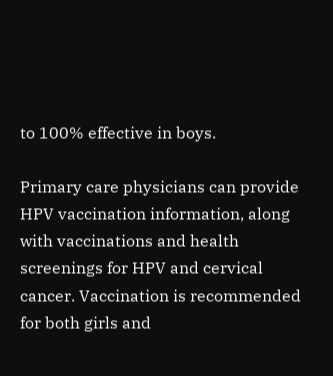to 100% effective in boys.

Primary care physicians can provide HPV vaccination information, along with vaccinations and health screenings for HPV and cervical cancer. Vaccination is recommended for both girls and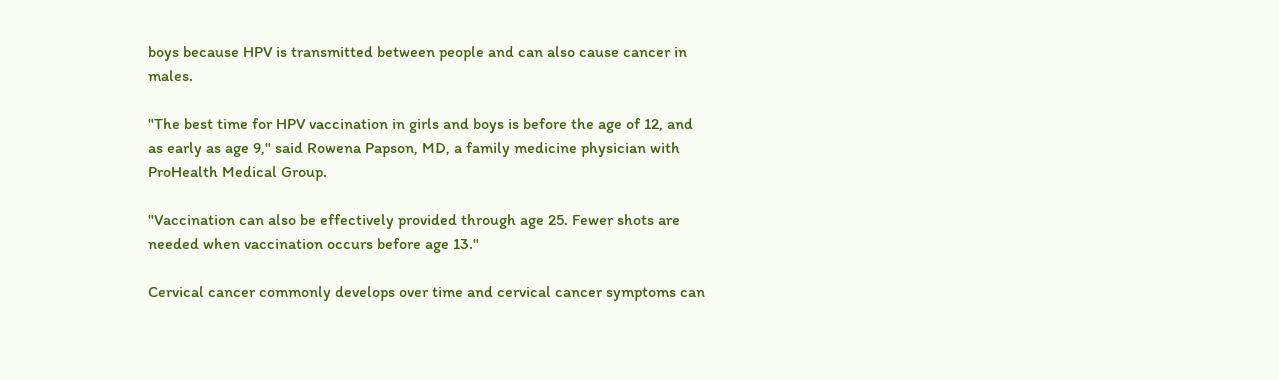boys because HPV is transmitted between people and can also cause cancer in males.

"The best time for HPV vaccination in girls and boys is before the age of 12, and as early as age 9," said Rowena Papson, MD, a family medicine physician with ProHealth Medical Group.

"Vaccination can also be effectively provided through age 25. Fewer shots are needed when vaccination occurs before age 13."

Cervical cancer commonly develops over time and cervical cancer symptoms can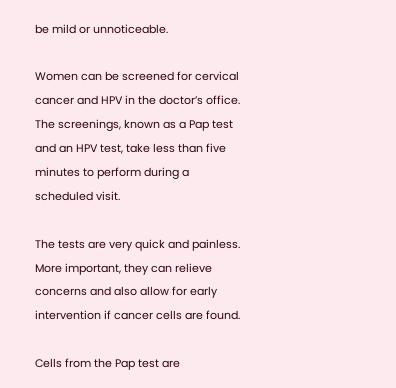be mild or unnoticeable.

Women can be screened for cervical cancer and HPV in the doctor’s office. The screenings, known as a Pap test and an HPV test, take less than five minutes to perform during a scheduled visit.

The tests are very quick and painless. More important, they can relieve concerns and also allow for early intervention if cancer cells are found.

Cells from the Pap test are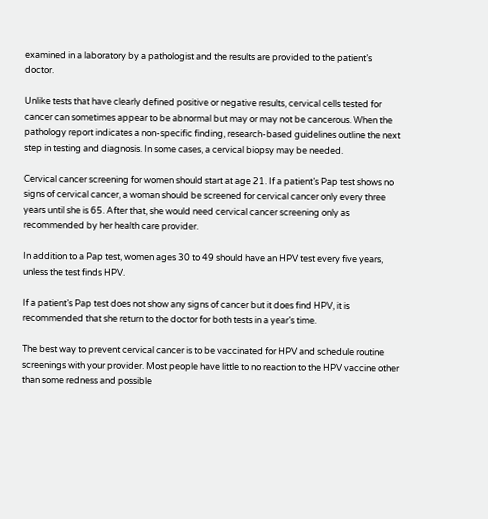examined in a laboratory by a pathologist and the results are provided to the patient’s doctor.

Unlike tests that have clearly defined positive or negative results, cervical cells tested for cancer can sometimes appear to be abnormal but may or may not be cancerous. When the pathology report indicates a non-specific finding, research-based guidelines outline the next step in testing and diagnosis. In some cases, a cervical biopsy may be needed.

Cervical cancer screening for women should start at age 21. If a patient’s Pap test shows no signs of cervical cancer, a woman should be screened for cervical cancer only every three years until she is 65. After that, she would need cervical cancer screening only as recommended by her health care provider.

In addition to a Pap test, women ages 30 to 49 should have an HPV test every five years, unless the test finds HPV.

If a patient’s Pap test does not show any signs of cancer but it does find HPV, it is recommended that she return to the doctor for both tests in a year’s time.

The best way to prevent cervical cancer is to be vaccinated for HPV and schedule routine screenings with your provider. Most people have little to no reaction to the HPV vaccine other than some redness and possible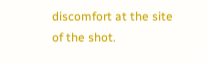discomfort at the site of the shot.